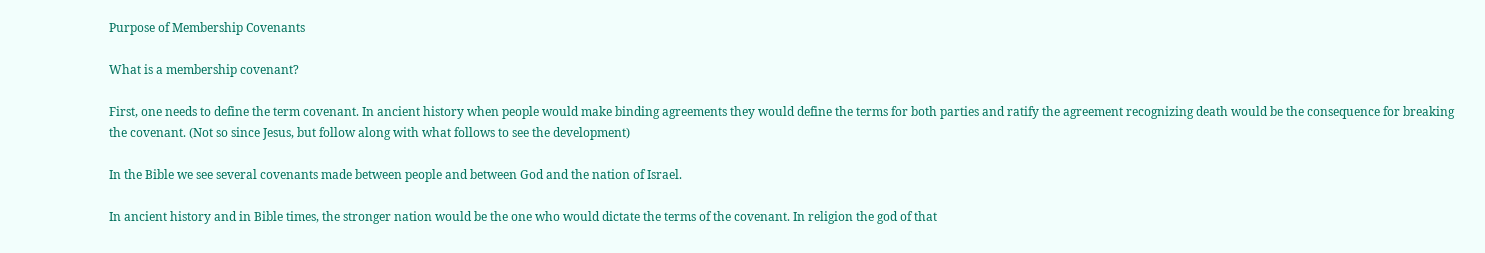Purpose of Membership Covenants

What is a membership covenant?

First, one needs to define the term covenant. In ancient history when people would make binding agreements they would define the terms for both parties and ratify the agreement recognizing death would be the consequence for breaking the covenant. (Not so since Jesus, but follow along with what follows to see the development)

In the Bible we see several covenants made between people and between God and the nation of Israel.

In ancient history and in Bible times, the stronger nation would be the one who would dictate the terms of the covenant. In religion the god of that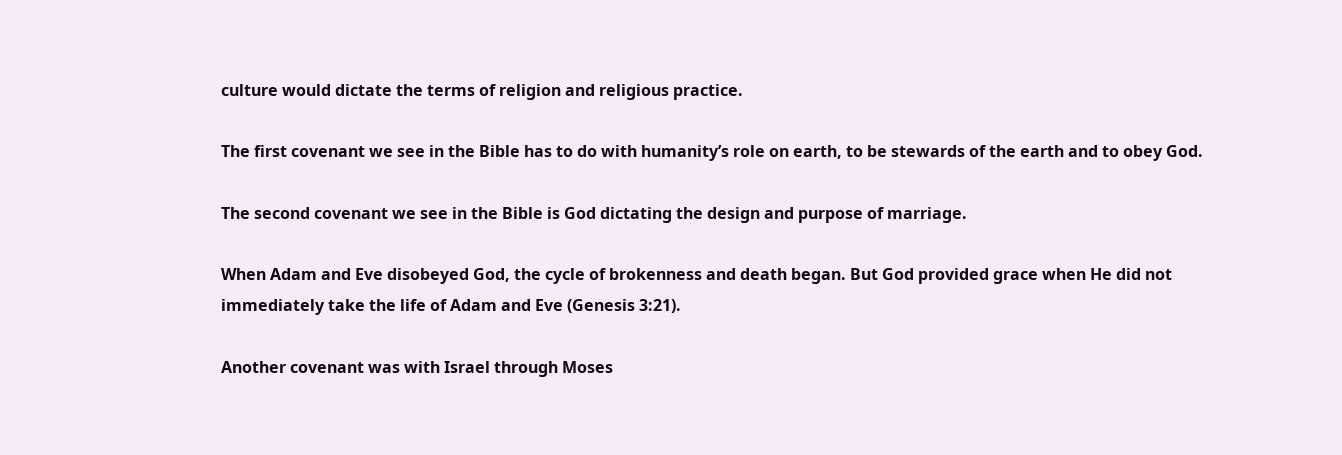culture would dictate the terms of religion and religious practice.

The first covenant we see in the Bible has to do with humanity’s role on earth, to be stewards of the earth and to obey God.

The second covenant we see in the Bible is God dictating the design and purpose of marriage.

When Adam and Eve disobeyed God, the cycle of brokenness and death began. But God provided grace when He did not immediately take the life of Adam and Eve (Genesis 3:21).

Another covenant was with Israel through Moses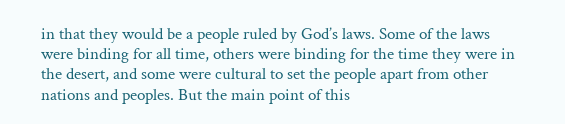in that they would be a people ruled by God’s laws. Some of the laws were binding for all time, others were binding for the time they were in the desert, and some were cultural to set the people apart from other nations and peoples. But the main point of this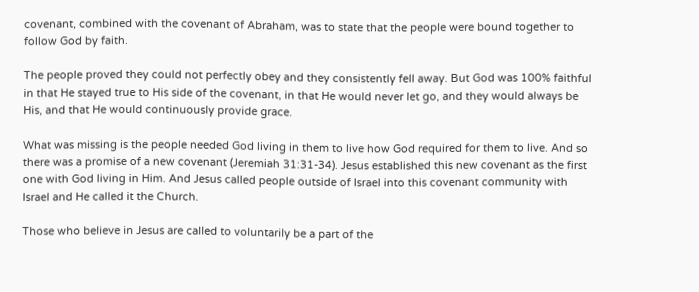covenant, combined with the covenant of Abraham, was to state that the people were bound together to follow God by faith.

The people proved they could not perfectly obey and they consistently fell away. But God was 100% faithful in that He stayed true to His side of the covenant, in that He would never let go, and they would always be His, and that He would continuously provide grace.

What was missing is the people needed God living in them to live how God required for them to live. And so there was a promise of a new covenant (Jeremiah 31:31-34). Jesus established this new covenant as the first one with God living in Him. And Jesus called people outside of Israel into this covenant community with Israel and He called it the Church.

Those who believe in Jesus are called to voluntarily be a part of the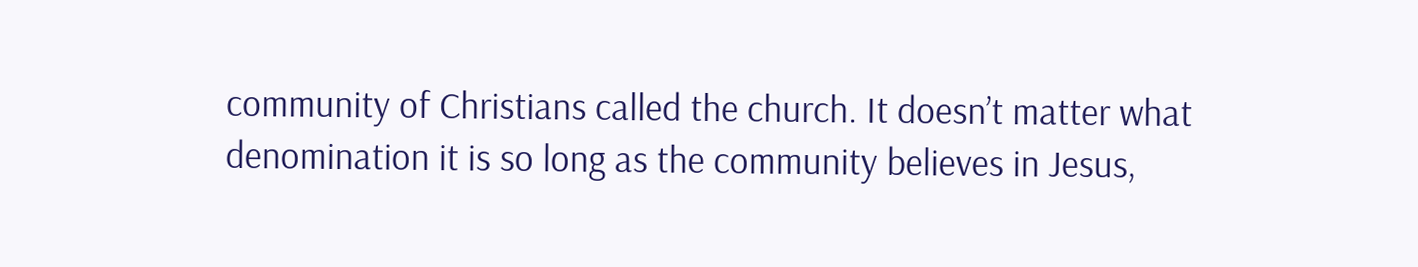community of Christians called the church. It doesn’t matter what denomination it is so long as the community believes in Jesus,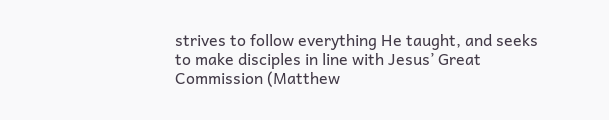strives to follow everything He taught, and seeks to make disciples in line with Jesus’ Great Commission (Matthew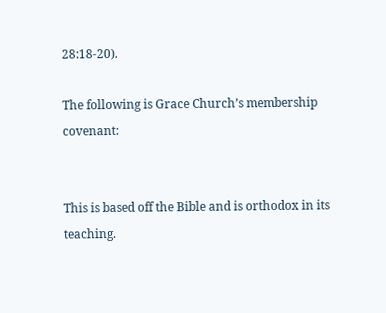28:18-20).

The following is Grace Church’s membership covenant:


This is based off the Bible and is orthodox in its teaching.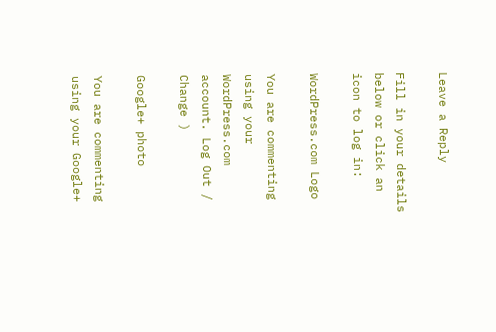Leave a Reply

Fill in your details below or click an icon to log in:

WordPress.com Logo

You are commenting using your WordPress.com account. Log Out /  Change )

Google+ photo

You are commenting using your Google+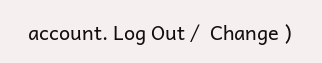account. Log Out /  Change )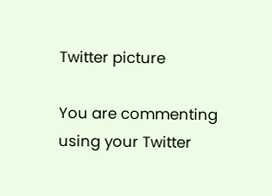Twitter picture

You are commenting using your Twitter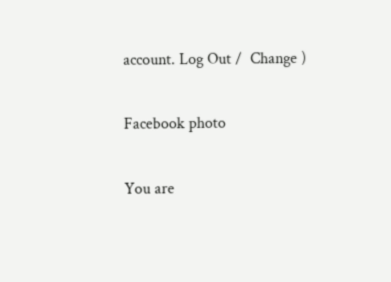account. Log Out /  Change )

Facebook photo

You are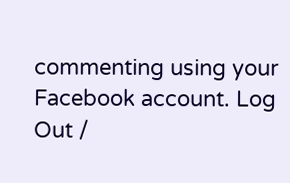commenting using your Facebook account. Log Out /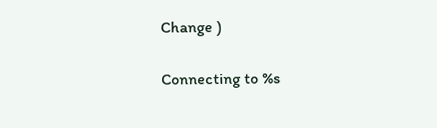Change )


Connecting to %s